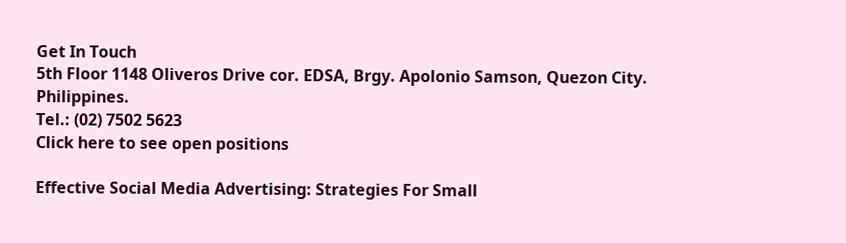Get In Touch
5th Floor 1148 Oliveros Drive cor. EDSA, Brgy. Apolonio Samson, Quezon City. Philippines.
Tel.: (02) 7502 5623
Click here to see open positions

Effective Social Media Advertising: Strategies For Small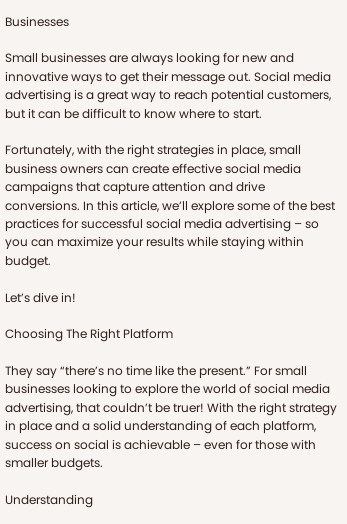Businesses

Small businesses are always looking for new and innovative ways to get their message out. Social media advertising is a great way to reach potential customers, but it can be difficult to know where to start.

Fortunately, with the right strategies in place, small business owners can create effective social media campaigns that capture attention and drive conversions. In this article, we’ll explore some of the best practices for successful social media advertising – so you can maximize your results while staying within budget.

Let’s dive in!

Choosing The Right Platform

They say “there’s no time like the present.” For small businesses looking to explore the world of social media advertising, that couldn’t be truer! With the right strategy in place and a solid understanding of each platform, success on social is achievable – even for those with smaller budgets.

Understanding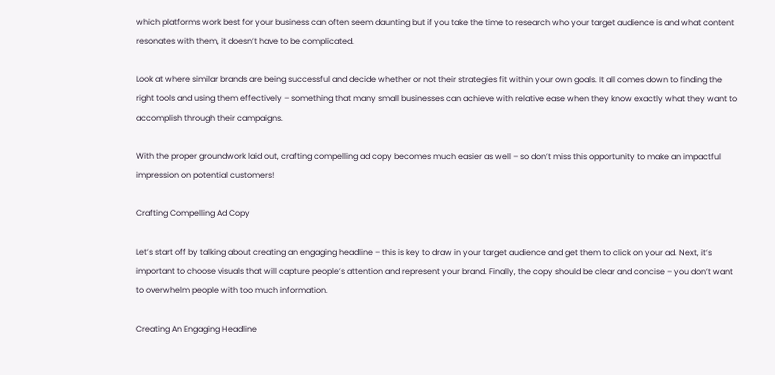which platforms work best for your business can often seem daunting but if you take the time to research who your target audience is and what content resonates with them, it doesn’t have to be complicated.

Look at where similar brands are being successful and decide whether or not their strategies fit within your own goals. It all comes down to finding the right tools and using them effectively – something that many small businesses can achieve with relative ease when they know exactly what they want to accomplish through their campaigns.

With the proper groundwork laid out, crafting compelling ad copy becomes much easier as well – so don’t miss this opportunity to make an impactful impression on potential customers!

Crafting Compelling Ad Copy

Let’s start off by talking about creating an engaging headline – this is key to draw in your target audience and get them to click on your ad. Next, it’s important to choose visuals that will capture people’s attention and represent your brand. Finally, the copy should be clear and concise – you don’t want to overwhelm people with too much information.

Creating An Engaging Headline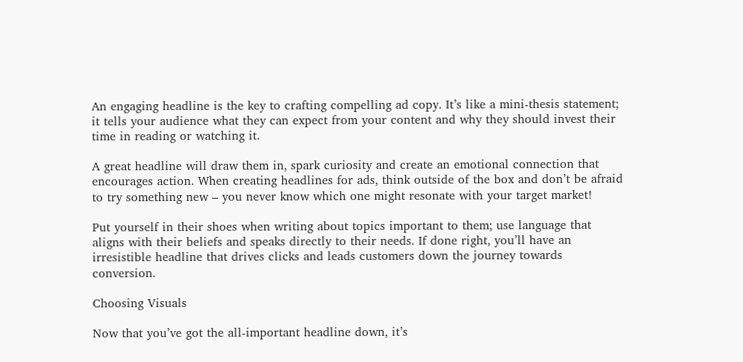An engaging headline is the key to crafting compelling ad copy. It’s like a mini-thesis statement; it tells your audience what they can expect from your content and why they should invest their time in reading or watching it.

A great headline will draw them in, spark curiosity and create an emotional connection that encourages action. When creating headlines for ads, think outside of the box and don’t be afraid to try something new – you never know which one might resonate with your target market!

Put yourself in their shoes when writing about topics important to them; use language that aligns with their beliefs and speaks directly to their needs. If done right, you’ll have an irresistible headline that drives clicks and leads customers down the journey towards conversion.

Choosing Visuals

Now that you’ve got the all-important headline down, it’s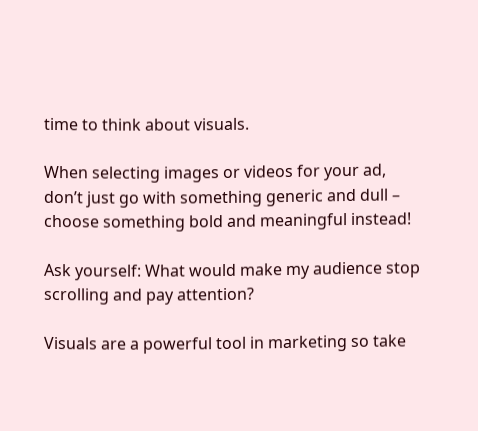time to think about visuals.

When selecting images or videos for your ad, don’t just go with something generic and dull – choose something bold and meaningful instead!

Ask yourself: What would make my audience stop scrolling and pay attention?

Visuals are a powerful tool in marketing so take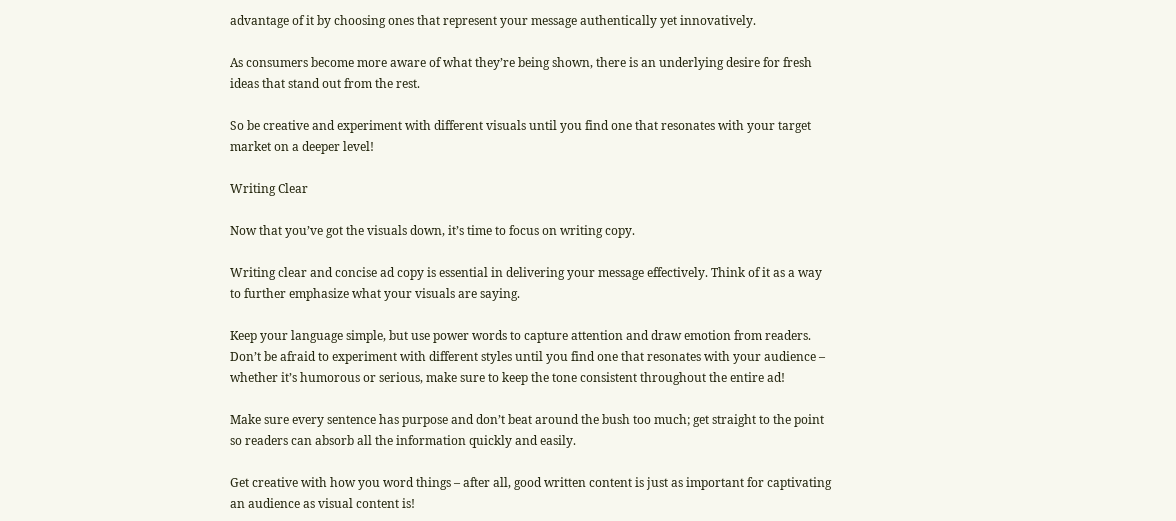advantage of it by choosing ones that represent your message authentically yet innovatively.

As consumers become more aware of what they’re being shown, there is an underlying desire for fresh ideas that stand out from the rest.

So be creative and experiment with different visuals until you find one that resonates with your target market on a deeper level!

Writing Clear

Now that you’ve got the visuals down, it’s time to focus on writing copy.

Writing clear and concise ad copy is essential in delivering your message effectively. Think of it as a way to further emphasize what your visuals are saying.

Keep your language simple, but use power words to capture attention and draw emotion from readers. Don’t be afraid to experiment with different styles until you find one that resonates with your audience – whether it’s humorous or serious, make sure to keep the tone consistent throughout the entire ad!

Make sure every sentence has purpose and don’t beat around the bush too much; get straight to the point so readers can absorb all the information quickly and easily.

Get creative with how you word things – after all, good written content is just as important for captivating an audience as visual content is!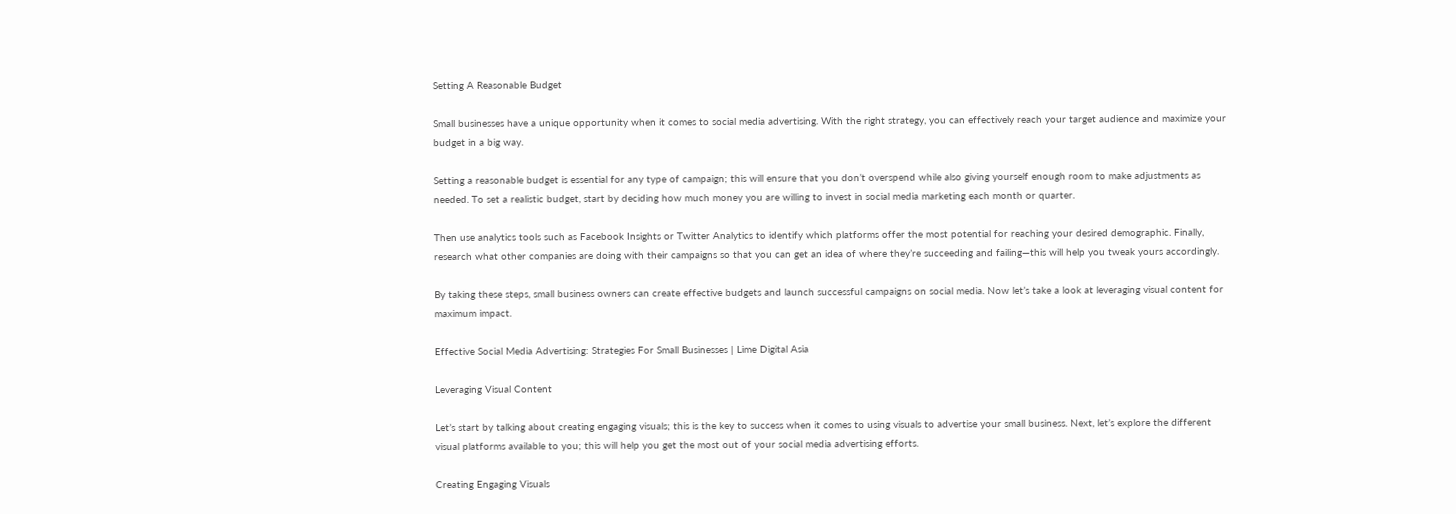Setting A Reasonable Budget

Small businesses have a unique opportunity when it comes to social media advertising. With the right strategy, you can effectively reach your target audience and maximize your budget in a big way.

Setting a reasonable budget is essential for any type of campaign; this will ensure that you don’t overspend while also giving yourself enough room to make adjustments as needed. To set a realistic budget, start by deciding how much money you are willing to invest in social media marketing each month or quarter.

Then use analytics tools such as Facebook Insights or Twitter Analytics to identify which platforms offer the most potential for reaching your desired demographic. Finally, research what other companies are doing with their campaigns so that you can get an idea of where they’re succeeding and failing—this will help you tweak yours accordingly.

By taking these steps, small business owners can create effective budgets and launch successful campaigns on social media. Now let’s take a look at leveraging visual content for maximum impact.

Effective Social Media Advertising: Strategies For Small Businesses | Lime Digital Asia

Leveraging Visual Content

Let’s start by talking about creating engaging visuals; this is the key to success when it comes to using visuals to advertise your small business. Next, let’s explore the different visual platforms available to you; this will help you get the most out of your social media advertising efforts.

Creating Engaging Visuals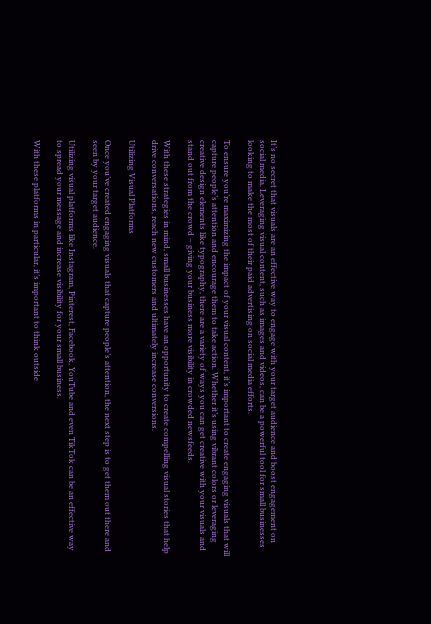It’s no secret that visuals are an effective way to engage with your target audience and boost engagement on social media. Leveraging visual content, such as images and videos, can be a powerful tool for small businesses looking to make the most of their paid advertising on social media efforts.

To ensure you’re maximizing the impact of your visual content, it’s important to create engaging visuals that will capture people’s attention and encourage them to take action. Whether it’s using vibrant colors or leveraging creative design elements like typography, there are a variety of ways you can get creative with your visuals and stand out from the crowd – giving your business more visibility in crowded newsfeeds.

With these strategies in mind, small businesses have an opportunity to create compelling visual stories that help drive conversations, reach new customers and ultimately increase conversions.

Utilizing Visual Platforms

Once you’ve created engaging visuals that capture people’s attention, the next step is to get them out there and seen by your target audience.

Utilizing visual platforms like Instagram, Pinterest, Facebook, YouTube and even TikTok can be an effective way to spread your message and increase visibility for your small business.

With these platforms in particular, it’s important to think outside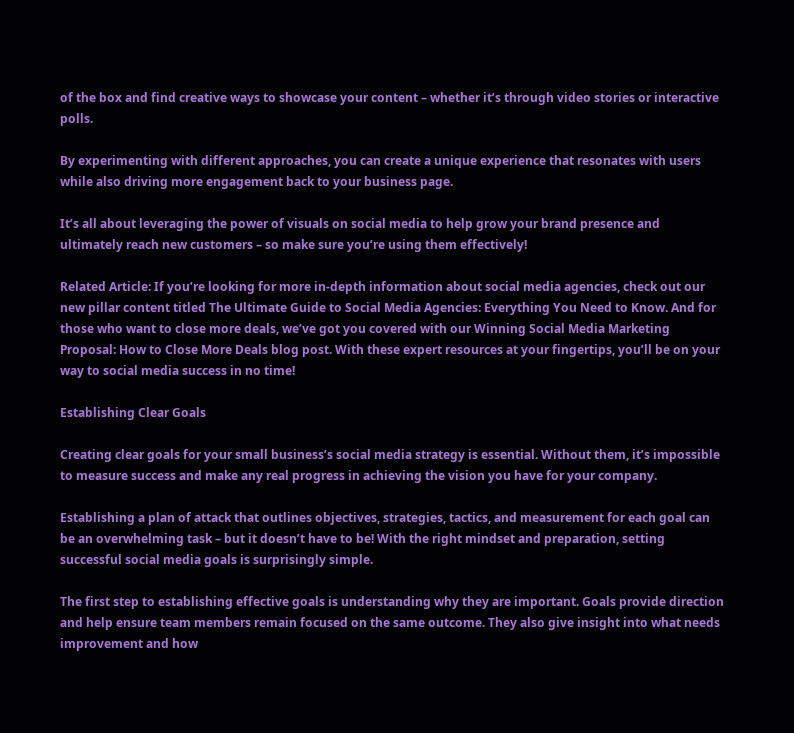of the box and find creative ways to showcase your content – whether it’s through video stories or interactive polls.

By experimenting with different approaches, you can create a unique experience that resonates with users while also driving more engagement back to your business page.

It’s all about leveraging the power of visuals on social media to help grow your brand presence and ultimately reach new customers – so make sure you’re using them effectively!

Related Article: If you’re looking for more in-depth information about social media agencies, check out our new pillar content titled The Ultimate Guide to Social Media Agencies: Everything You Need to Know. And for those who want to close more deals, we’ve got you covered with our Winning Social Media Marketing Proposal: How to Close More Deals blog post. With these expert resources at your fingertips, you’ll be on your way to social media success in no time!

Establishing Clear Goals

Creating clear goals for your small business’s social media strategy is essential. Without them, it’s impossible to measure success and make any real progress in achieving the vision you have for your company.

Establishing a plan of attack that outlines objectives, strategies, tactics, and measurement for each goal can be an overwhelming task – but it doesn’t have to be! With the right mindset and preparation, setting successful social media goals is surprisingly simple.

The first step to establishing effective goals is understanding why they are important. Goals provide direction and help ensure team members remain focused on the same outcome. They also give insight into what needs improvement and how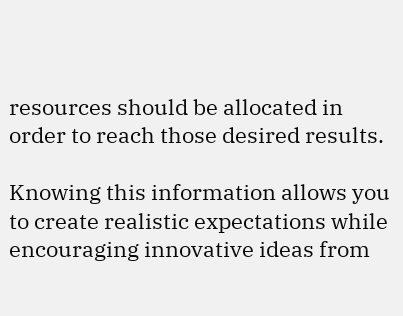resources should be allocated in order to reach those desired results.

Knowing this information allows you to create realistic expectations while encouraging innovative ideas from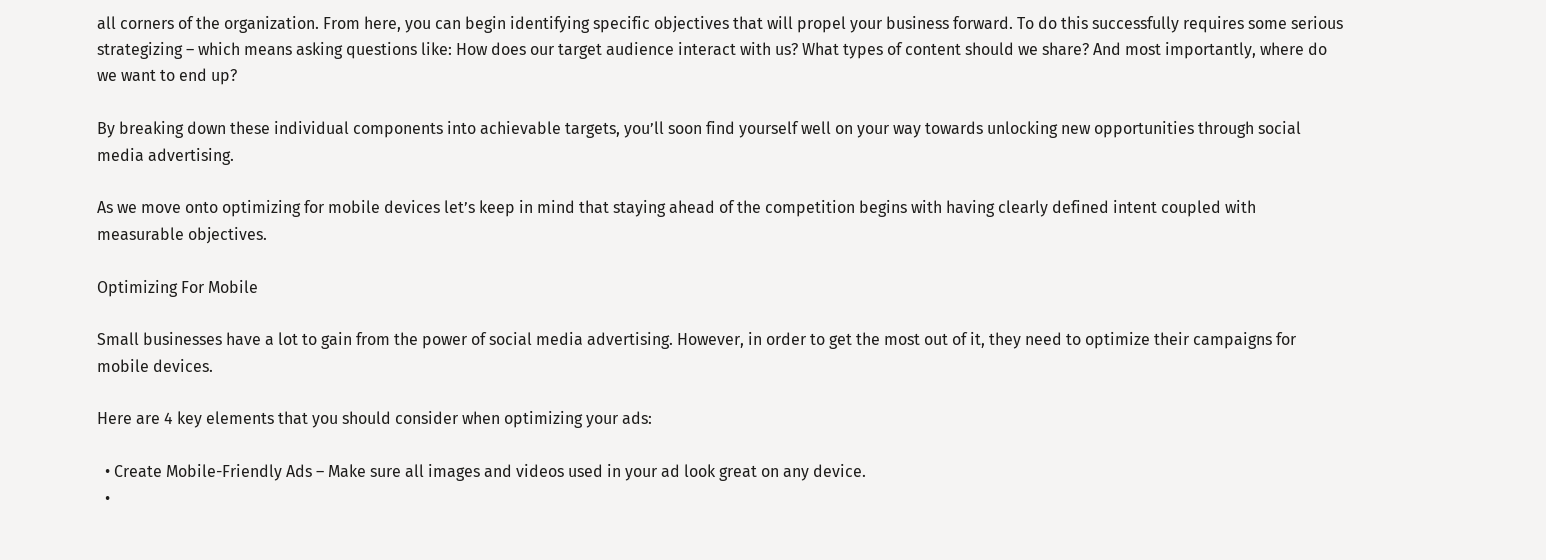all corners of the organization. From here, you can begin identifying specific objectives that will propel your business forward. To do this successfully requires some serious strategizing – which means asking questions like: How does our target audience interact with us? What types of content should we share? And most importantly, where do we want to end up?

By breaking down these individual components into achievable targets, you’ll soon find yourself well on your way towards unlocking new opportunities through social media advertising.

As we move onto optimizing for mobile devices let’s keep in mind that staying ahead of the competition begins with having clearly defined intent coupled with measurable objectives.

Optimizing For Mobile

Small businesses have a lot to gain from the power of social media advertising. However, in order to get the most out of it, they need to optimize their campaigns for mobile devices.

Here are 4 key elements that you should consider when optimizing your ads:

  • Create Mobile-Friendly Ads – Make sure all images and videos used in your ad look great on any device.
  •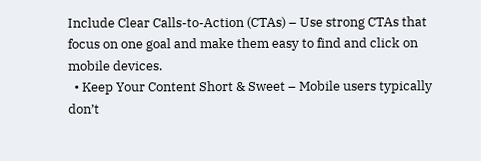Include Clear Calls-to-Action (CTAs) – Use strong CTAs that focus on one goal and make them easy to find and click on mobile devices.
  • Keep Your Content Short & Sweet – Mobile users typically don’t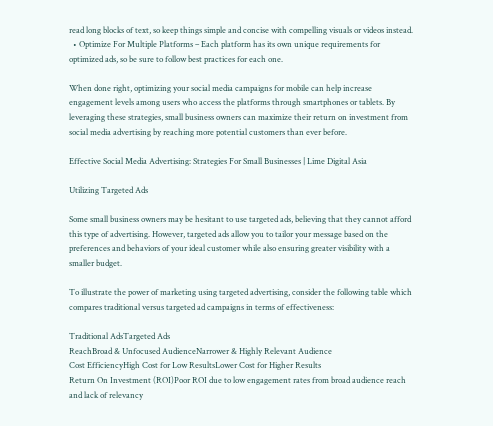read long blocks of text, so keep things simple and concise with compelling visuals or videos instead.
  • Optimize For Multiple Platforms – Each platform has its own unique requirements for optimized ads, so be sure to follow best practices for each one.

When done right, optimizing your social media campaigns for mobile can help increase engagement levels among users who access the platforms through smartphones or tablets. By leveraging these strategies, small business owners can maximize their return on investment from social media advertising by reaching more potential customers than ever before.

Effective Social Media Advertising: Strategies For Small Businesses | Lime Digital Asia

Utilizing Targeted Ads

Some small business owners may be hesitant to use targeted ads, believing that they cannot afford this type of advertising. However, targeted ads allow you to tailor your message based on the preferences and behaviors of your ideal customer while also ensuring greater visibility with a smaller budget.

To illustrate the power of marketing using targeted advertising, consider the following table which compares traditional versus targeted ad campaigns in terms of effectiveness:

Traditional AdsTargeted Ads
ReachBroad & Unfocused AudienceNarrower & Highly Relevant Audience
Cost EfficiencyHigh Cost for Low ResultsLower Cost for Higher Results
Return On Investment (ROI)Poor ROI due to low engagement rates from broad audience reach and lack of relevancy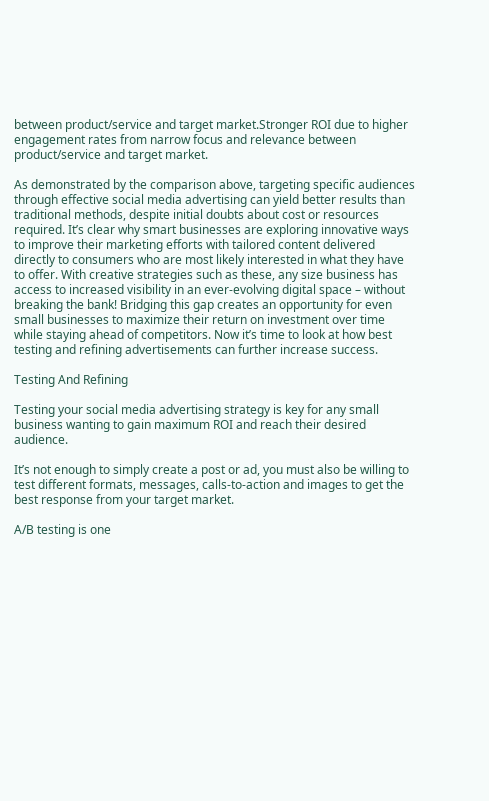between product/service and target market.Stronger ROI due to higher engagement rates from narrow focus and relevance between product/service and target market.

As demonstrated by the comparison above, targeting specific audiences through effective social media advertising can yield better results than traditional methods, despite initial doubts about cost or resources required. It’s clear why smart businesses are exploring innovative ways to improve their marketing efforts with tailored content delivered directly to consumers who are most likely interested in what they have to offer. With creative strategies such as these, any size business has access to increased visibility in an ever-evolving digital space – without breaking the bank! Bridging this gap creates an opportunity for even small businesses to maximize their return on investment over time while staying ahead of competitors. Now it’s time to look at how best testing and refining advertisements can further increase success.

Testing And Refining

Testing your social media advertising strategy is key for any small business wanting to gain maximum ROI and reach their desired audience.

It’s not enough to simply create a post or ad, you must also be willing to test different formats, messages, calls-to-action and images to get the best response from your target market.

A/B testing is one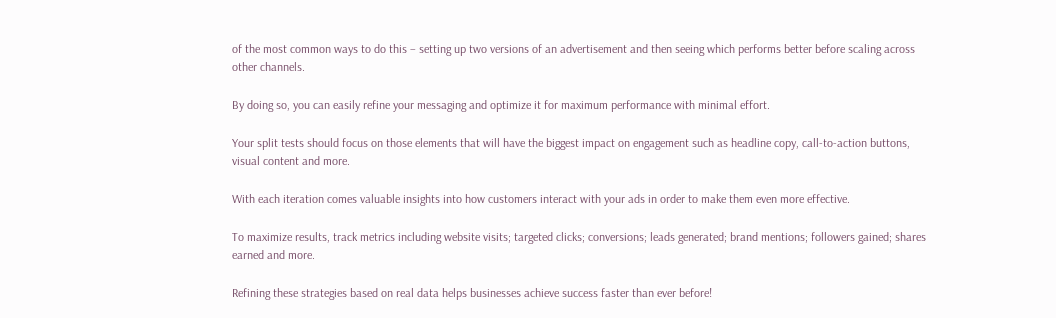of the most common ways to do this – setting up two versions of an advertisement and then seeing which performs better before scaling across other channels.

By doing so, you can easily refine your messaging and optimize it for maximum performance with minimal effort.

Your split tests should focus on those elements that will have the biggest impact on engagement such as headline copy, call-to-action buttons, visual content and more.

With each iteration comes valuable insights into how customers interact with your ads in order to make them even more effective.

To maximize results, track metrics including website visits; targeted clicks; conversions; leads generated; brand mentions; followers gained; shares earned and more.

Refining these strategies based on real data helps businesses achieve success faster than ever before!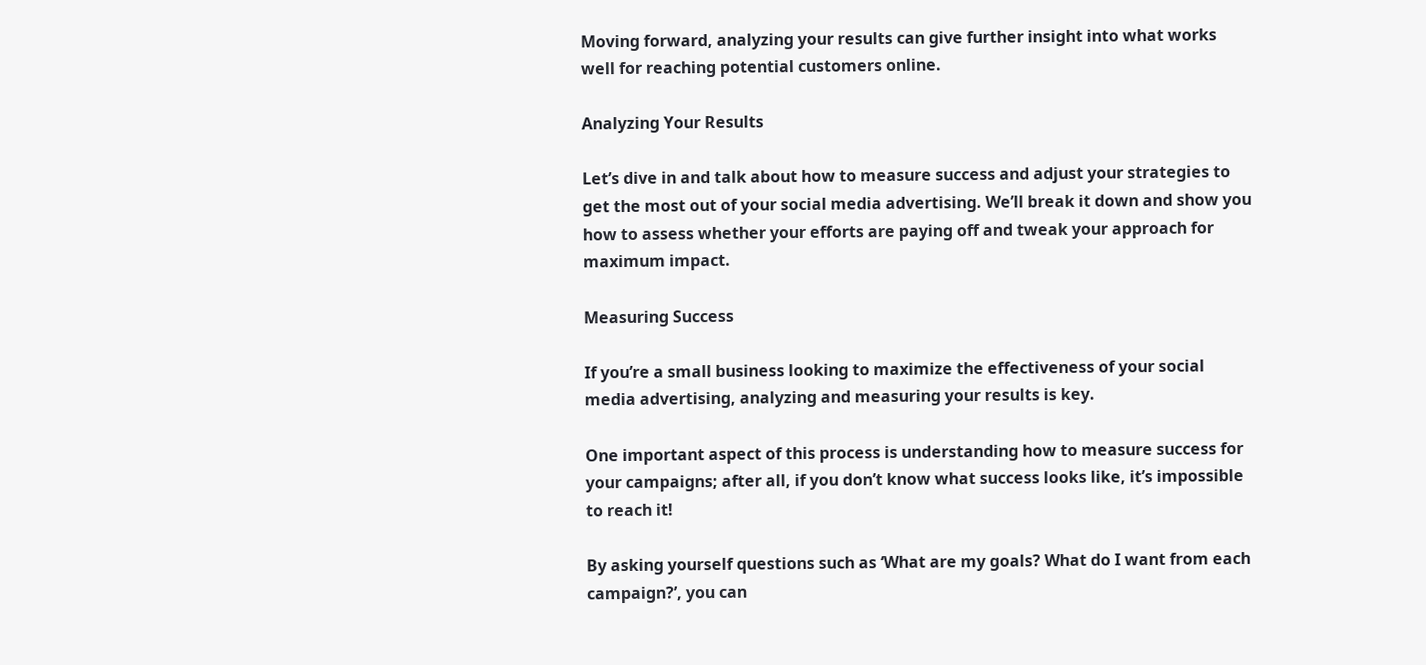Moving forward, analyzing your results can give further insight into what works well for reaching potential customers online.

Analyzing Your Results

Let’s dive in and talk about how to measure success and adjust your strategies to get the most out of your social media advertising. We’ll break it down and show you how to assess whether your efforts are paying off and tweak your approach for maximum impact.

Measuring Success

If you’re a small business looking to maximize the effectiveness of your social media advertising, analyzing and measuring your results is key.

One important aspect of this process is understanding how to measure success for your campaigns; after all, if you don’t know what success looks like, it’s impossible to reach it!

By asking yourself questions such as ‘What are my goals? What do I want from each campaign?’, you can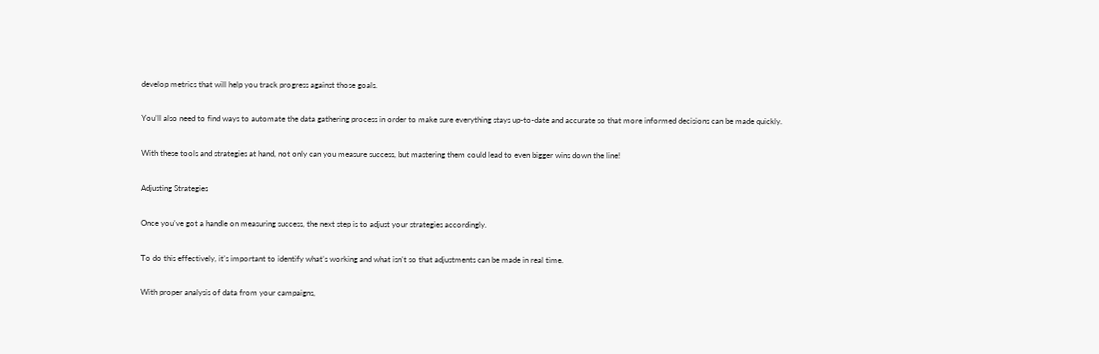develop metrics that will help you track progress against those goals.

You’ll also need to find ways to automate the data gathering process in order to make sure everything stays up-to-date and accurate so that more informed decisions can be made quickly.

With these tools and strategies at hand, not only can you measure success, but mastering them could lead to even bigger wins down the line!

Adjusting Strategies

Once you’ve got a handle on measuring success, the next step is to adjust your strategies accordingly.

To do this effectively, it’s important to identify what’s working and what isn’t so that adjustments can be made in real time.

With proper analysis of data from your campaigns,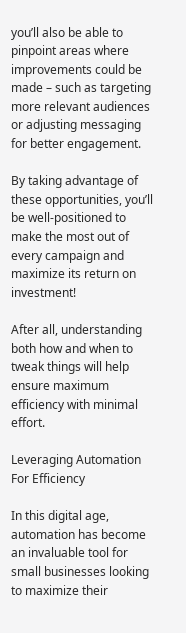you’ll also be able to pinpoint areas where improvements could be made – such as targeting more relevant audiences or adjusting messaging for better engagement.

By taking advantage of these opportunities, you’ll be well-positioned to make the most out of every campaign and maximize its return on investment!

After all, understanding both how and when to tweak things will help ensure maximum efficiency with minimal effort.

Leveraging Automation For Efficiency

In this digital age, automation has become an invaluable tool for small businesses looking to maximize their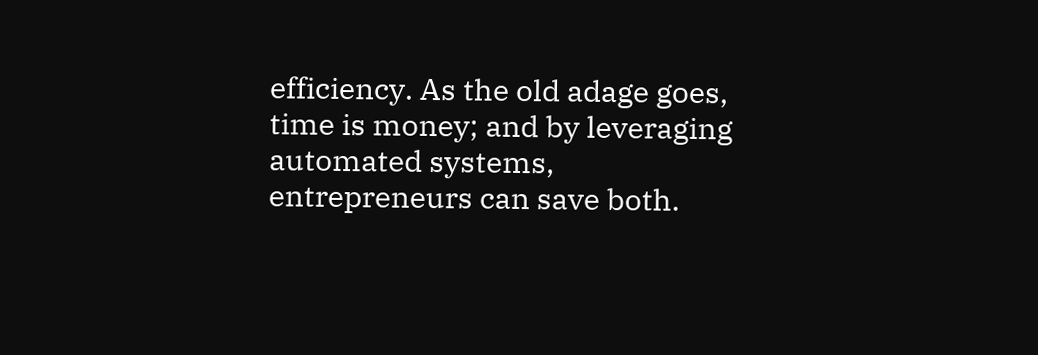efficiency. As the old adage goes, time is money; and by leveraging automated systems, entrepreneurs can save both.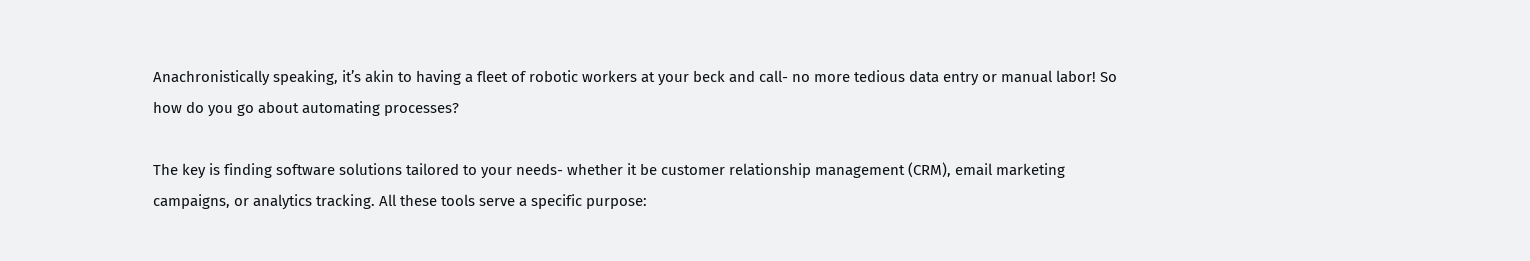Anachronistically speaking, it’s akin to having a fleet of robotic workers at your beck and call- no more tedious data entry or manual labor! So how do you go about automating processes?

The key is finding software solutions tailored to your needs- whether it be customer relationship management (CRM), email marketing campaigns, or analytics tracking. All these tools serve a specific purpose: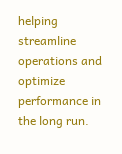helping streamline operations and optimize performance in the long run.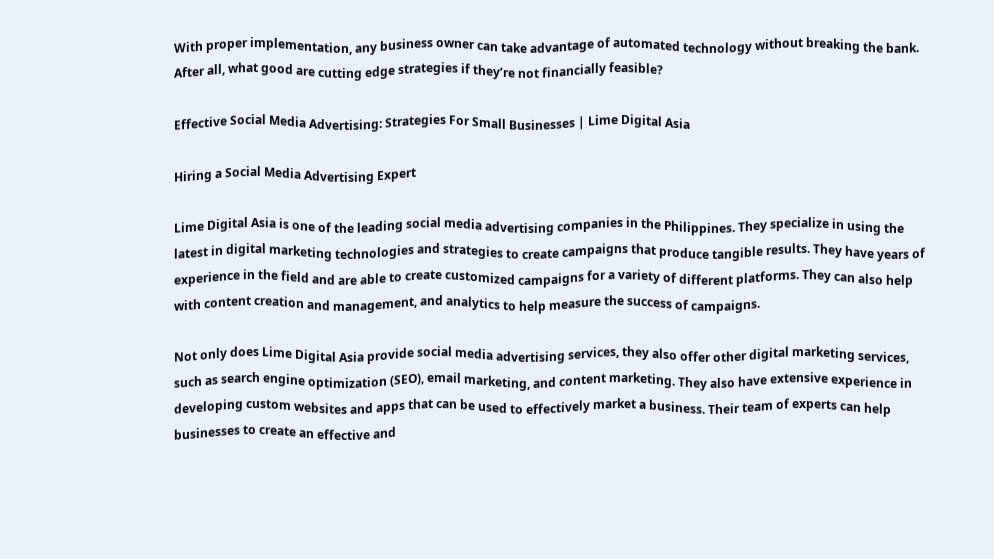With proper implementation, any business owner can take advantage of automated technology without breaking the bank. After all, what good are cutting edge strategies if they’re not financially feasible?

Effective Social Media Advertising: Strategies For Small Businesses | Lime Digital Asia

Hiring a Social Media Advertising Expert

Lime Digital Asia is one of the leading social media advertising companies in the Philippines. They specialize in using the latest in digital marketing technologies and strategies to create campaigns that produce tangible results. They have years of experience in the field and are able to create customized campaigns for a variety of different platforms. They can also help with content creation and management, and analytics to help measure the success of campaigns.

Not only does Lime Digital Asia provide social media advertising services, they also offer other digital marketing services, such as search engine optimization (SEO), email marketing, and content marketing. They also have extensive experience in developing custom websites and apps that can be used to effectively market a business. Their team of experts can help businesses to create an effective and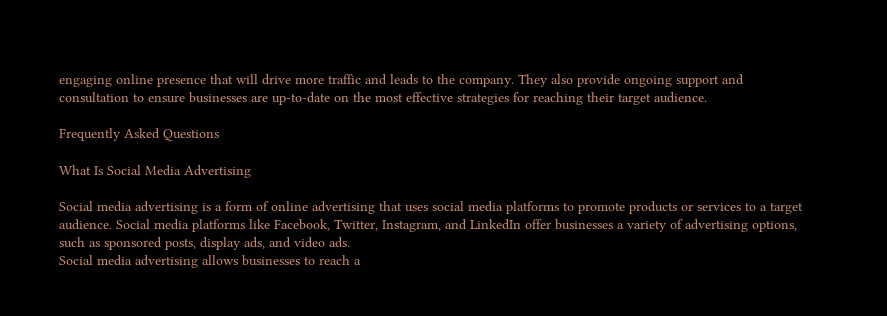engaging online presence that will drive more traffic and leads to the company. They also provide ongoing support and consultation to ensure businesses are up-to-date on the most effective strategies for reaching their target audience.

Frequently Asked Questions

What Is Social Media Advertising

Social media advertising is a form of online advertising that uses social media platforms to promote products or services to a target audience. Social media platforms like Facebook, Twitter, Instagram, and LinkedIn offer businesses a variety of advertising options, such as sponsored posts, display ads, and video ads.
Social media advertising allows businesses to reach a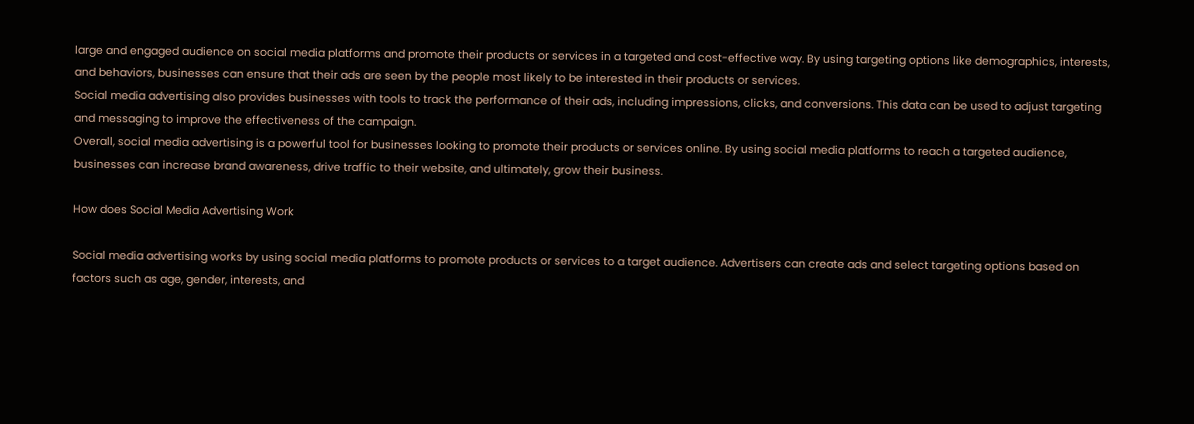large and engaged audience on social media platforms and promote their products or services in a targeted and cost-effective way. By using targeting options like demographics, interests, and behaviors, businesses can ensure that their ads are seen by the people most likely to be interested in their products or services.
Social media advertising also provides businesses with tools to track the performance of their ads, including impressions, clicks, and conversions. This data can be used to adjust targeting and messaging to improve the effectiveness of the campaign.
Overall, social media advertising is a powerful tool for businesses looking to promote their products or services online. By using social media platforms to reach a targeted audience, businesses can increase brand awareness, drive traffic to their website, and ultimately, grow their business.

How does Social Media Advertising Work

Social media advertising works by using social media platforms to promote products or services to a target audience. Advertisers can create ads and select targeting options based on factors such as age, gender, interests, and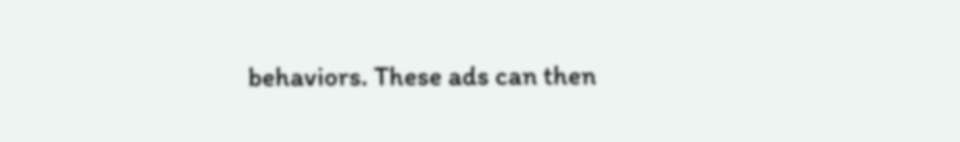behaviors. These ads can then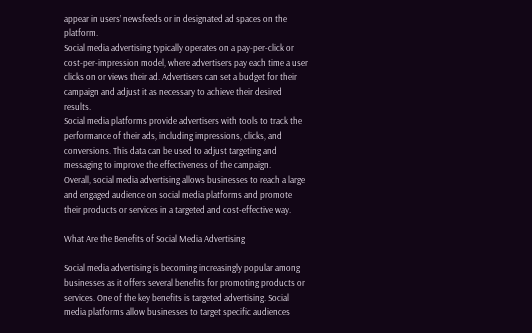appear in users’ newsfeeds or in designated ad spaces on the platform.
Social media advertising typically operates on a pay-per-click or cost-per-impression model, where advertisers pay each time a user clicks on or views their ad. Advertisers can set a budget for their campaign and adjust it as necessary to achieve their desired results.
Social media platforms provide advertisers with tools to track the performance of their ads, including impressions, clicks, and conversions. This data can be used to adjust targeting and messaging to improve the effectiveness of the campaign.
Overall, social media advertising allows businesses to reach a large and engaged audience on social media platforms and promote their products or services in a targeted and cost-effective way.

What Are the Benefits of Social Media Advertising

Social media advertising is becoming increasingly popular among businesses as it offers several benefits for promoting products or services. One of the key benefits is targeted advertising. Social media platforms allow businesses to target specific audiences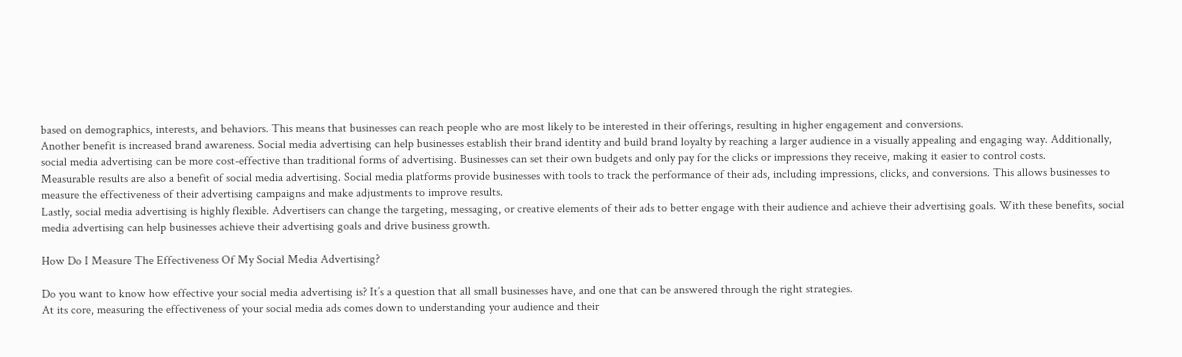based on demographics, interests, and behaviors. This means that businesses can reach people who are most likely to be interested in their offerings, resulting in higher engagement and conversions.
Another benefit is increased brand awareness. Social media advertising can help businesses establish their brand identity and build brand loyalty by reaching a larger audience in a visually appealing and engaging way. Additionally, social media advertising can be more cost-effective than traditional forms of advertising. Businesses can set their own budgets and only pay for the clicks or impressions they receive, making it easier to control costs.
Measurable results are also a benefit of social media advertising. Social media platforms provide businesses with tools to track the performance of their ads, including impressions, clicks, and conversions. This allows businesses to measure the effectiveness of their advertising campaigns and make adjustments to improve results.
Lastly, social media advertising is highly flexible. Advertisers can change the targeting, messaging, or creative elements of their ads to better engage with their audience and achieve their advertising goals. With these benefits, social media advertising can help businesses achieve their advertising goals and drive business growth.

How Do I Measure The Effectiveness Of My Social Media Advertising?

Do you want to know how effective your social media advertising is? It’s a question that all small businesses have, and one that can be answered through the right strategies.
At its core, measuring the effectiveness of your social media ads comes down to understanding your audience and their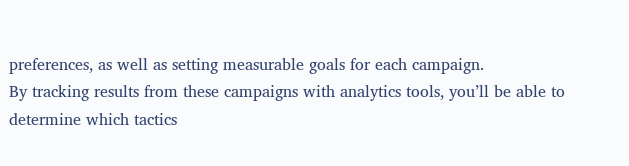preferences, as well as setting measurable goals for each campaign.
By tracking results from these campaigns with analytics tools, you’ll be able to determine which tactics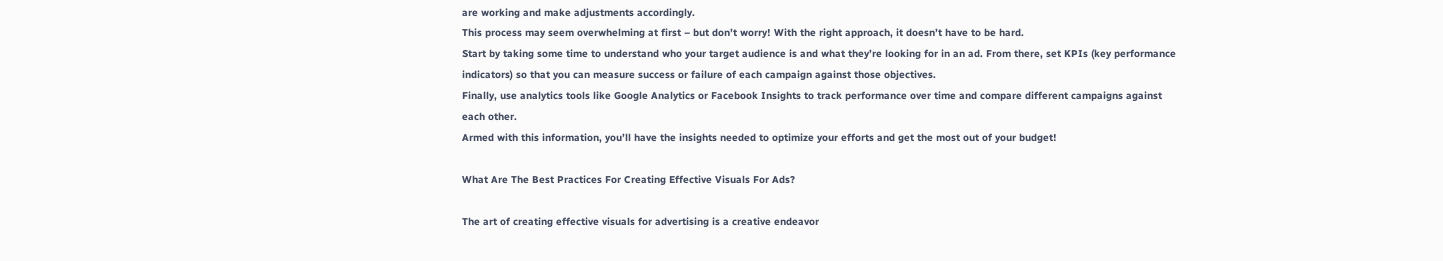are working and make adjustments accordingly.
This process may seem overwhelming at first – but don’t worry! With the right approach, it doesn’t have to be hard.
Start by taking some time to understand who your target audience is and what they’re looking for in an ad. From there, set KPIs (key performance indicators) so that you can measure success or failure of each campaign against those objectives.
Finally, use analytics tools like Google Analytics or Facebook Insights to track performance over time and compare different campaigns against each other.
Armed with this information, you’ll have the insights needed to optimize your efforts and get the most out of your budget!

What Are The Best Practices For Creating Effective Visuals For Ads?

The art of creating effective visuals for advertising is a creative endeavor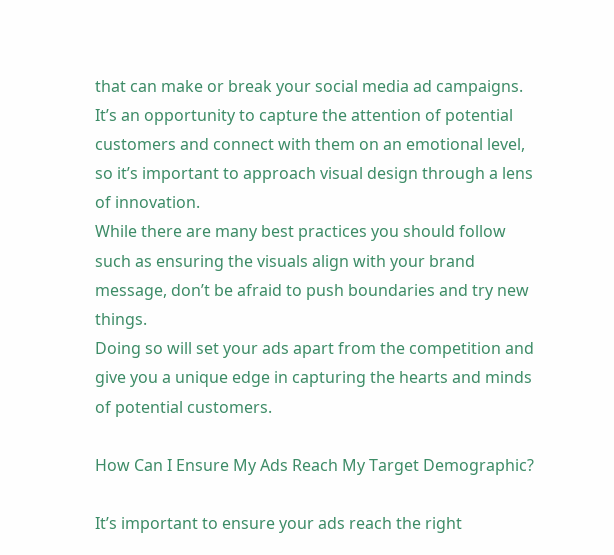that can make or break your social media ad campaigns.
It’s an opportunity to capture the attention of potential customers and connect with them on an emotional level, so it’s important to approach visual design through a lens of innovation.
While there are many best practices you should follow such as ensuring the visuals align with your brand message, don’t be afraid to push boundaries and try new things.
Doing so will set your ads apart from the competition and give you a unique edge in capturing the hearts and minds of potential customers.

How Can I Ensure My Ads Reach My Target Demographic?

It’s important to ensure your ads reach the right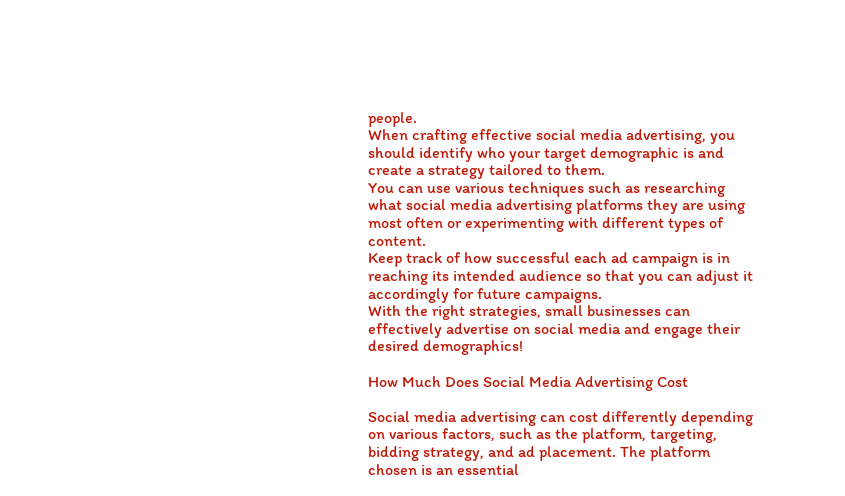people.
When crafting effective social media advertising, you should identify who your target demographic is and create a strategy tailored to them.
You can use various techniques such as researching what social media advertising platforms they are using most often or experimenting with different types of content.
Keep track of how successful each ad campaign is in reaching its intended audience so that you can adjust it accordingly for future campaigns.
With the right strategies, small businesses can effectively advertise on social media and engage their desired demographics!

How Much Does Social Media Advertising Cost

Social media advertising can cost differently depending on various factors, such as the platform, targeting, bidding strategy, and ad placement. The platform chosen is an essential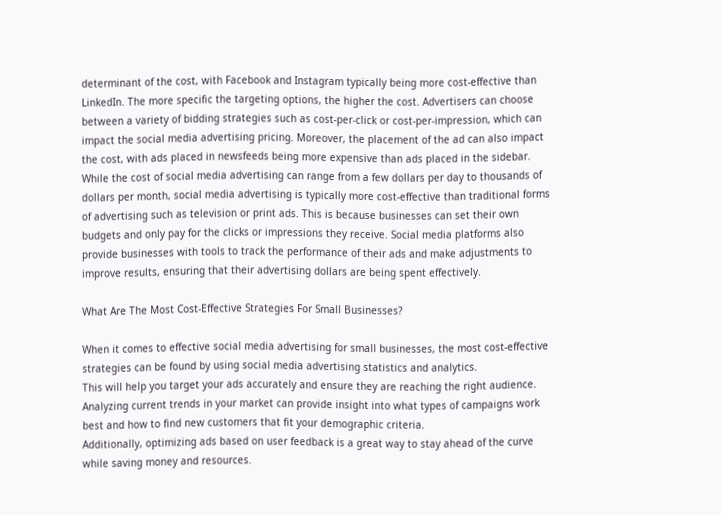determinant of the cost, with Facebook and Instagram typically being more cost-effective than LinkedIn. The more specific the targeting options, the higher the cost. Advertisers can choose between a variety of bidding strategies such as cost-per-click or cost-per-impression, which can impact the social media advertising pricing. Moreover, the placement of the ad can also impact the cost, with ads placed in newsfeeds being more expensive than ads placed in the sidebar.
While the cost of social media advertising can range from a few dollars per day to thousands of dollars per month, social media advertising is typically more cost-effective than traditional forms of advertising such as television or print ads. This is because businesses can set their own budgets and only pay for the clicks or impressions they receive. Social media platforms also provide businesses with tools to track the performance of their ads and make adjustments to improve results, ensuring that their advertising dollars are being spent effectively.

What Are The Most Cost-Effective Strategies For Small Businesses?

When it comes to effective social media advertising for small businesses, the most cost-effective strategies can be found by using social media advertising statistics and analytics.
This will help you target your ads accurately and ensure they are reaching the right audience.
Analyzing current trends in your market can provide insight into what types of campaigns work best and how to find new customers that fit your demographic criteria.
Additionally, optimizing ads based on user feedback is a great way to stay ahead of the curve while saving money and resources.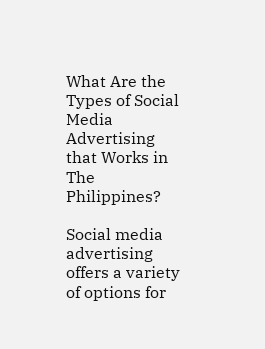What Are the Types of Social Media Advertising that Works in The Philippines?

Social media advertising offers a variety of options for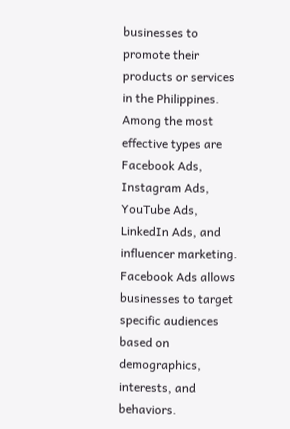businesses to promote their products or services in the Philippines. Among the most effective types are Facebook Ads, Instagram Ads, YouTube Ads, LinkedIn Ads, and influencer marketing.
Facebook Ads allows businesses to target specific audiences based on demographics, interests, and behaviors.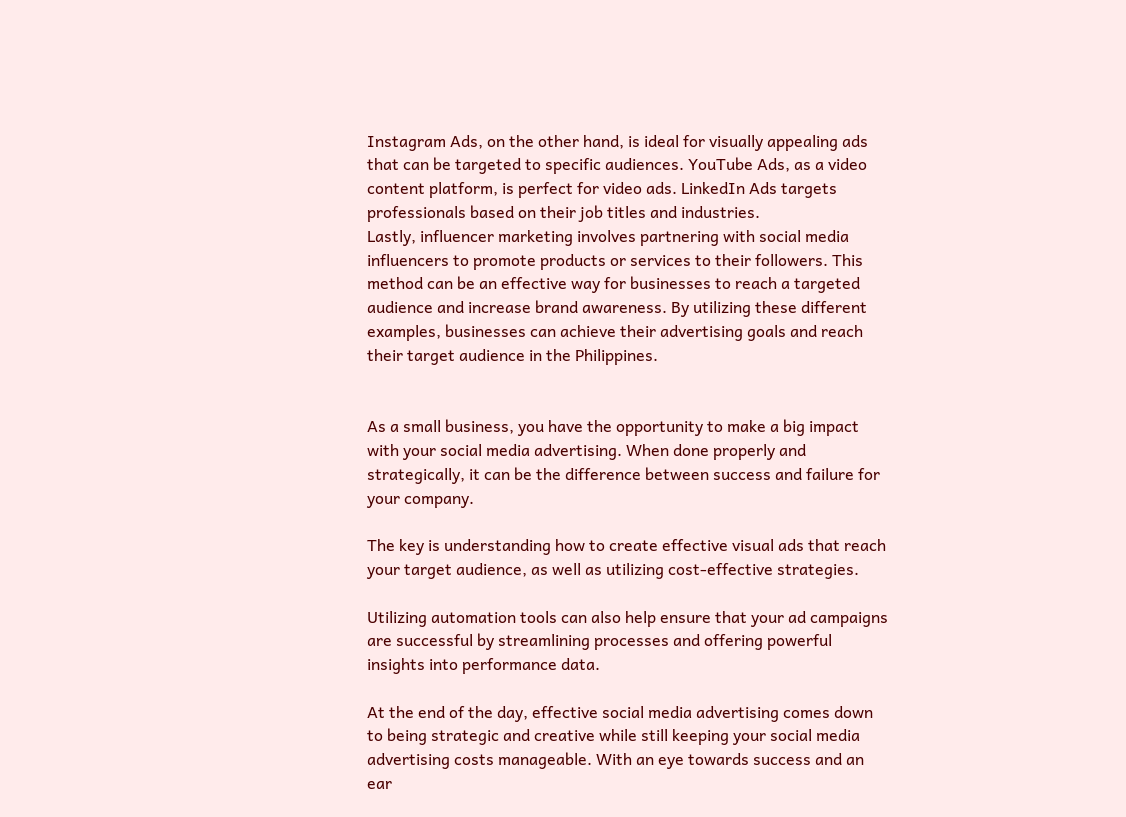Instagram Ads, on the other hand, is ideal for visually appealing ads that can be targeted to specific audiences. YouTube Ads, as a video content platform, is perfect for video ads. LinkedIn Ads targets professionals based on their job titles and industries.
Lastly, influencer marketing involves partnering with social media influencers to promote products or services to their followers. This method can be an effective way for businesses to reach a targeted audience and increase brand awareness. By utilizing these different examples, businesses can achieve their advertising goals and reach their target audience in the Philippines.


As a small business, you have the opportunity to make a big impact with your social media advertising. When done properly and strategically, it can be the difference between success and failure for your company.

The key is understanding how to create effective visual ads that reach your target audience, as well as utilizing cost-effective strategies.

Utilizing automation tools can also help ensure that your ad campaigns are successful by streamlining processes and offering powerful insights into performance data.

At the end of the day, effective social media advertising comes down to being strategic and creative while still keeping your social media advertising costs manageable. With an eye towards success and an ear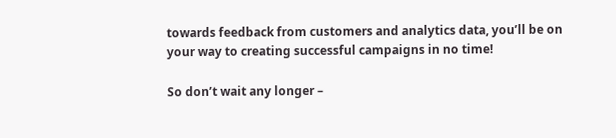towards feedback from customers and analytics data, you’ll be on your way to creating successful campaigns in no time!

So don’t wait any longer –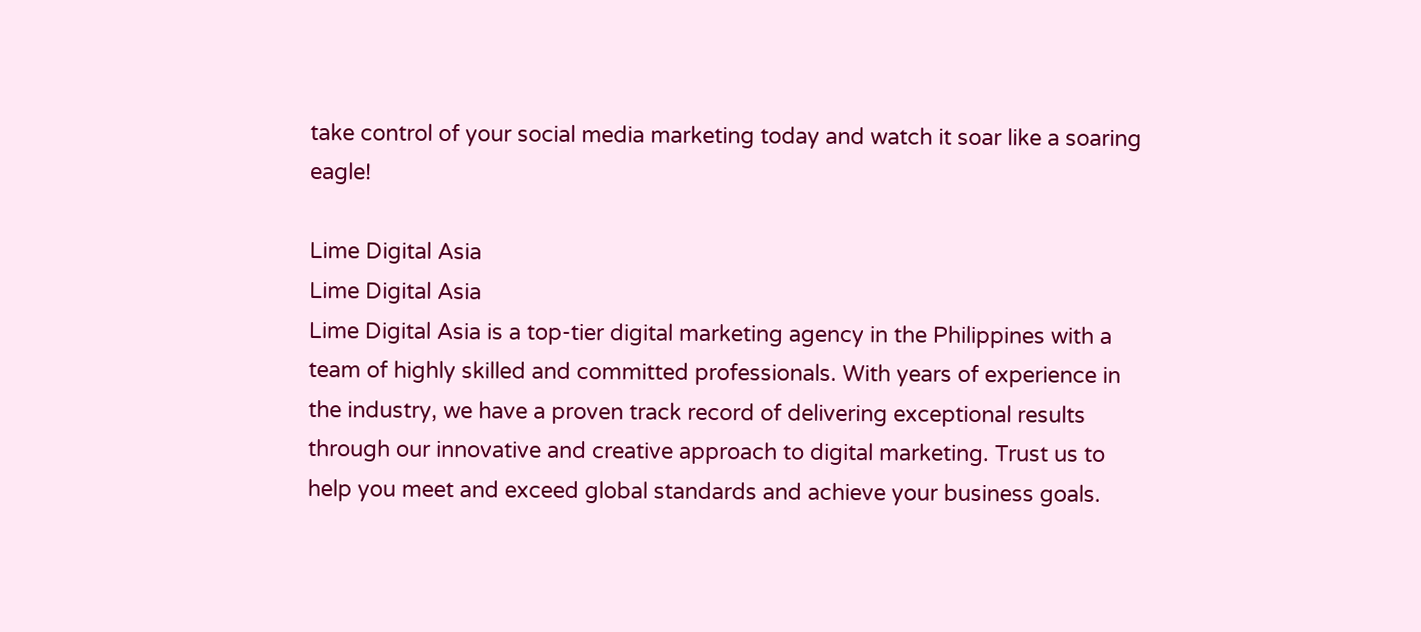take control of your social media marketing today and watch it soar like a soaring eagle!

Lime Digital Asia
Lime Digital Asia
Lime Digital Asia is a top-tier digital marketing agency in the Philippines with a team of highly skilled and committed professionals. With years of experience in the industry, we have a proven track record of delivering exceptional results through our innovative and creative approach to digital marketing. Trust us to help you meet and exceed global standards and achieve your business goals.